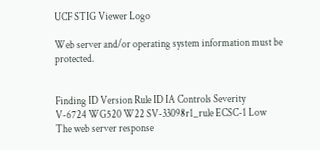UCF STIG Viewer Logo

Web server and/or operating system information must be protected.


Finding ID Version Rule ID IA Controls Severity
V-6724 WG520 W22 SV-33098r1_rule ECSC-1 Low
The web server response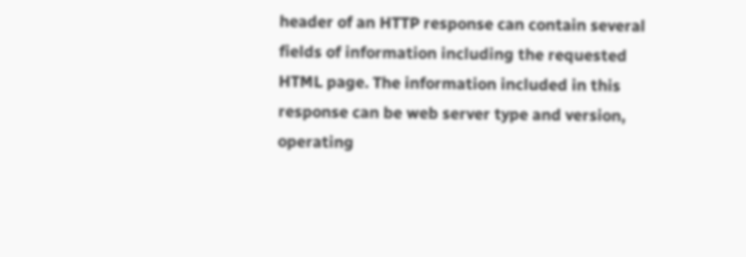header of an HTTP response can contain several fields of information including the requested HTML page. The information included in this response can be web server type and version, operating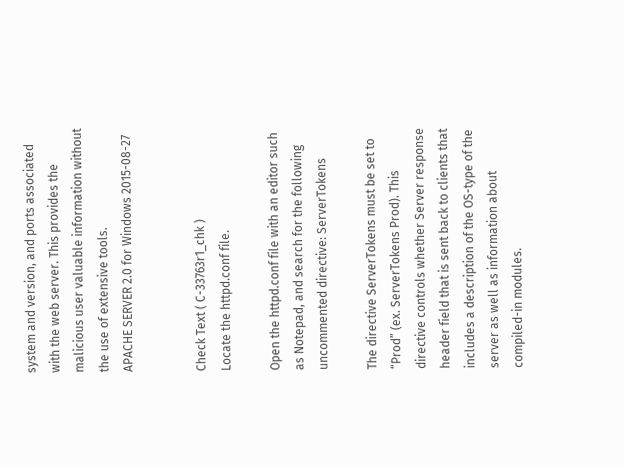system and version, and ports associated with the web server. This provides the malicious user valuable information without the use of extensive tools.
APACHE SERVER 2.0 for Windows 2015-08-27


Check Text ( C-33763r1_chk )
Locate the httpd.conf file.

Open the httpd.conf file with an editor such as Notepad, and search for the following uncommented directive: ServerTokens

The directive ServerTokens must be set to “Prod” (ex. ServerTokens Prod). This directive controls whether Server response header field that is sent back to clients that includes a description of the OS-type of the server as well as information about compiled-in modules.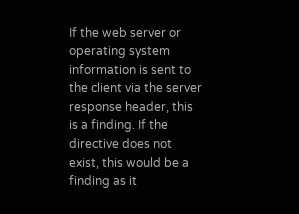If the web server or operating system information is sent to the client via the server response header, this is a finding. If the directive does not exist, this would be a finding as it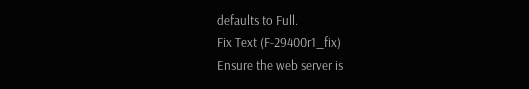defaults to Full.
Fix Text (F-29400r1_fix)
Ensure the web server is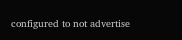configured to not advertise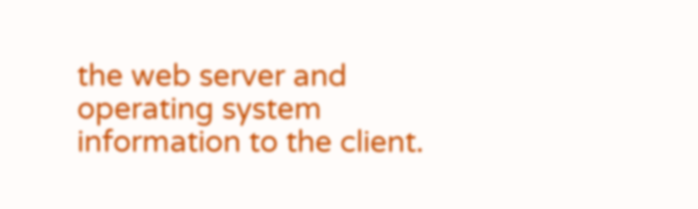the web server and operating system information to the client.